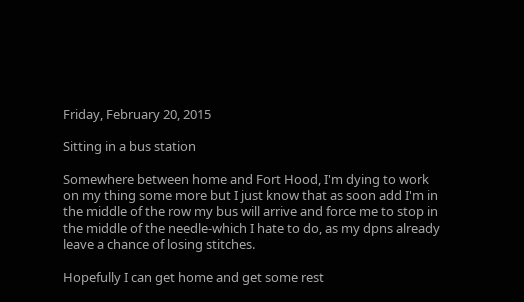Friday, February 20, 2015

Sitting in a bus station

Somewhere between home and Fort Hood, I'm dying to work on my thing some more but I just know that as soon add I'm in the middle of the row my bus will arrive and force me to stop in the middle of the needle-which I hate to do, as my dpns already leave a chance of losing stitches.

Hopefully I can get home and get some rest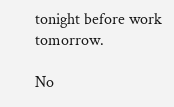tonight before work tomorrow.

No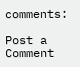comments:

Post a Comment